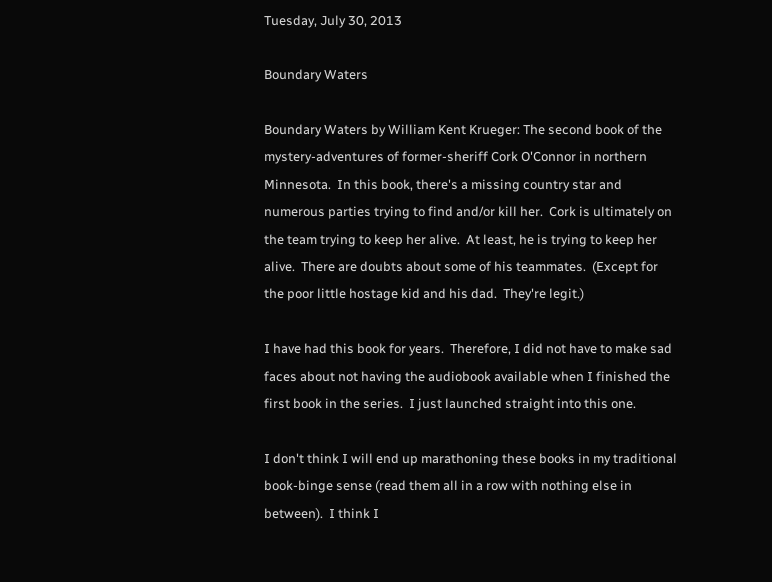Tuesday, July 30, 2013

Boundary Waters

Boundary Waters by William Kent Krueger: The second book of the mystery-adventures of former-sheriff Cork O'Connor in northern Minnesota.  In this book, there's a missing country star and numerous parties trying to find and/or kill her.  Cork is ultimately on the team trying to keep her alive.  At least, he is trying to keep her alive.  There are doubts about some of his teammates.  (Except for the poor little hostage kid and his dad.  They're legit.)

I have had this book for years.  Therefore, I did not have to make sad faces about not having the audiobook available when I finished the first book in the series.  I just launched straight into this one.

I don't think I will end up marathoning these books in my traditional book-binge sense (read them all in a row with nothing else in between).  I think I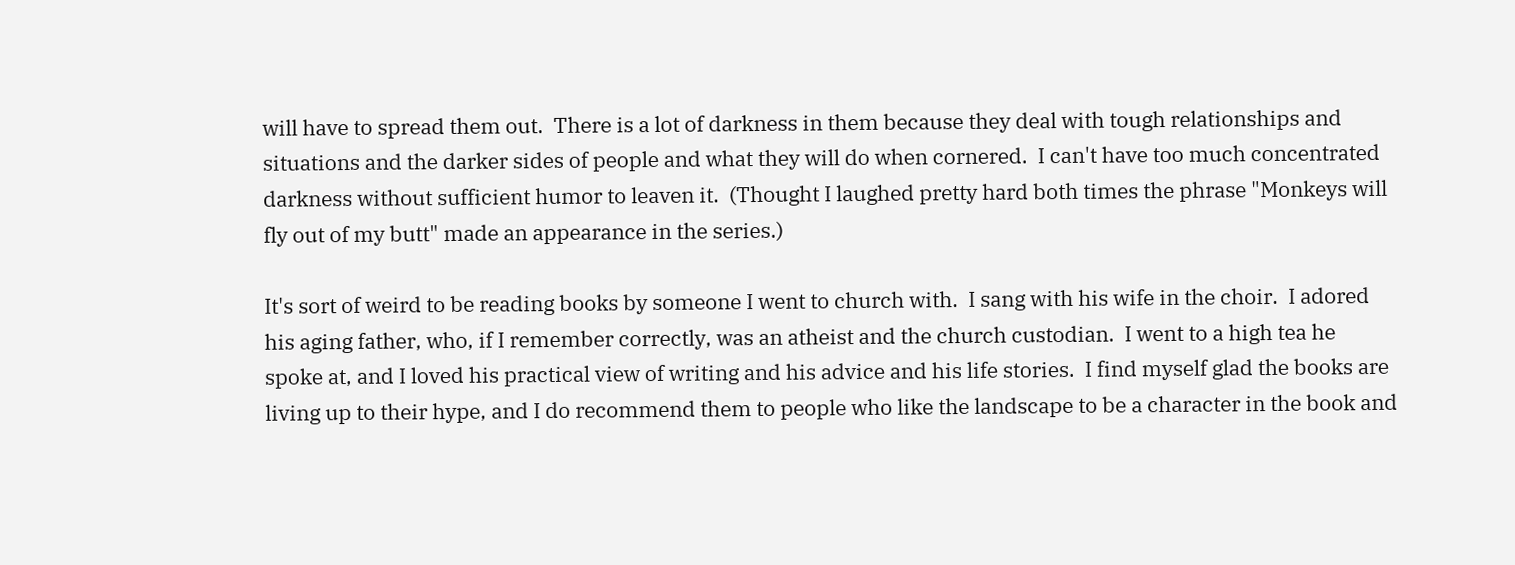will have to spread them out.  There is a lot of darkness in them because they deal with tough relationships and situations and the darker sides of people and what they will do when cornered.  I can't have too much concentrated darkness without sufficient humor to leaven it.  (Thought I laughed pretty hard both times the phrase "Monkeys will fly out of my butt" made an appearance in the series.)

It's sort of weird to be reading books by someone I went to church with.  I sang with his wife in the choir.  I adored his aging father, who, if I remember correctly, was an atheist and the church custodian.  I went to a high tea he spoke at, and I loved his practical view of writing and his advice and his life stories.  I find myself glad the books are living up to their hype, and I do recommend them to people who like the landscape to be a character in the book and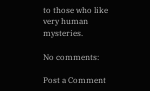to those who like very human mysteries.

No comments:

Post a Comment